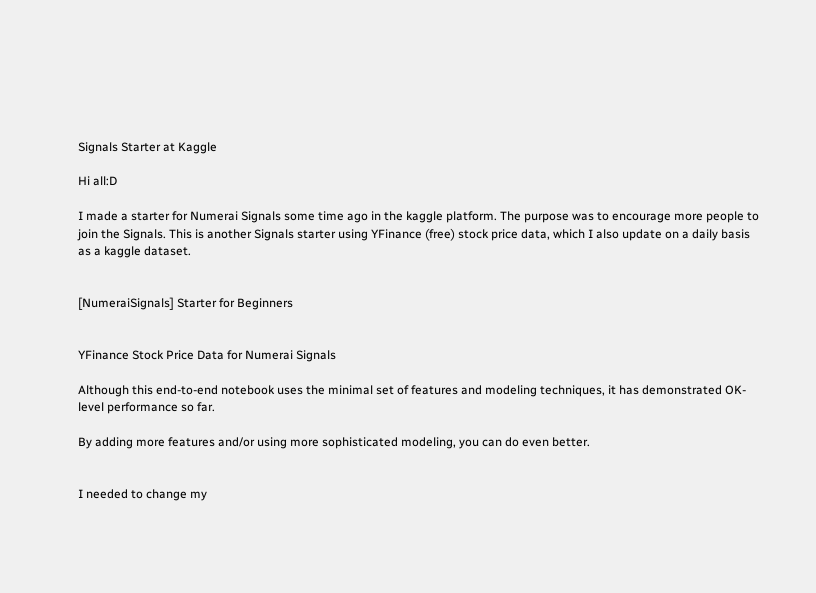Signals Starter at Kaggle

Hi all:D

I made a starter for Numerai Signals some time ago in the kaggle platform. The purpose was to encourage more people to join the Signals. This is another Signals starter using YFinance (free) stock price data, which I also update on a daily basis as a kaggle dataset.


[NumeraiSignals] Starter for Beginners


YFinance Stock Price Data for Numerai Signals

Although this end-to-end notebook uses the minimal set of features and modeling techniques, it has demonstrated OK-level performance so far.

By adding more features and/or using more sophisticated modeling, you can do even better.


I needed to change my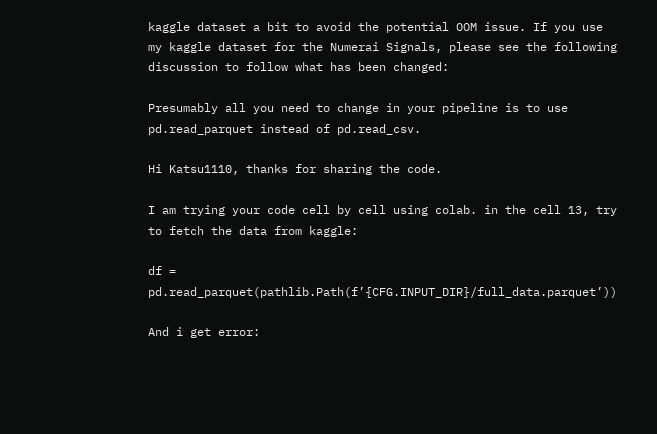kaggle dataset a bit to avoid the potential OOM issue. If you use my kaggle dataset for the Numerai Signals, please see the following discussion to follow what has been changed:

Presumably all you need to change in your pipeline is to use pd.read_parquet instead of pd.read_csv.

Hi Katsu1110, thanks for sharing the code.

I am trying your code cell by cell using colab. in the cell 13, try to fetch the data from kaggle:

df = pd.read_parquet(pathlib.Path(f’{CFG.INPUT_DIR}/full_data.parquet’))

And i get error: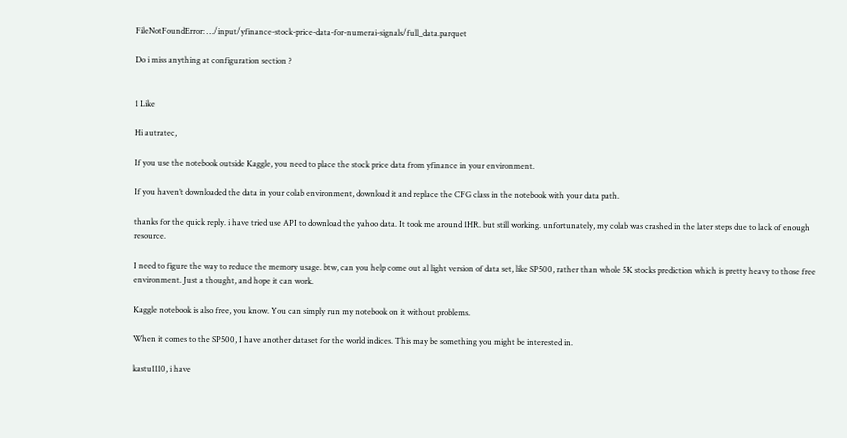FileNotFoundError: …/input/yfinance-stock-price-data-for-numerai-signals/full_data.parquet

Do i miss anything at configuration section ?


1 Like

Hi autratec,

If you use the notebook outside Kaggle, you need to place the stock price data from yfinance in your environment.

If you haven’t downloaded the data in your colab environment, download it and replace the CFG class in the notebook with your data path.

thanks for the quick reply. i have tried use API to download the yahoo data. It took me around 1HR. but still working. unfortunately, my colab was crashed in the later steps due to lack of enough resource.

I need to figure the way to reduce the memory usage. btw, can you help come out al light version of data set, like SP500, rather than whole 5K stocks prediction which is pretty heavy to those free environment. Just a thought, and hope it can work.

Kaggle notebook is also free, you know. You can simply run my notebook on it without problems.

When it comes to the SP500, I have another dataset for the world indices. This may be something you might be interested in.

kastu1110, i have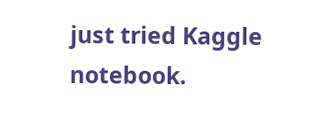just tried Kaggle notebook.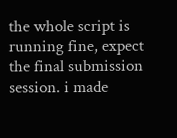the whole script is running fine, expect the final submission session. i made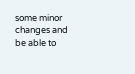some minor changes and be able to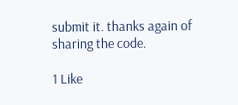submit it. thanks again of sharing the code.

1 Like